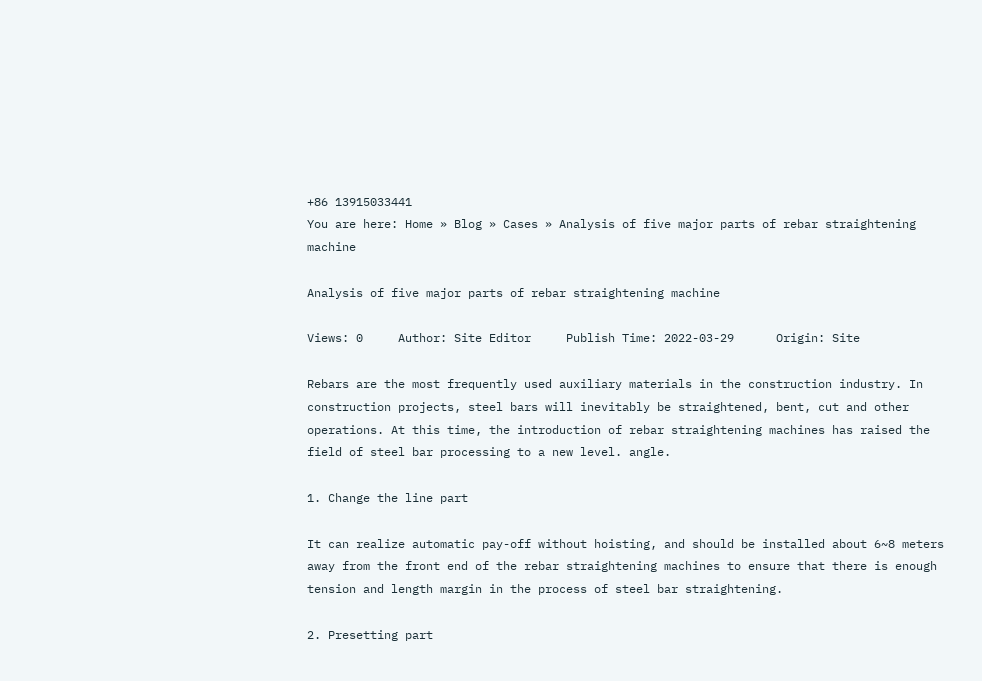+86 13915033441
You are here: Home » Blog » Cases » Analysis of five major parts of rebar straightening machine

Analysis of five major parts of rebar straightening machine

Views: 0     Author: Site Editor     Publish Time: 2022-03-29      Origin: Site

Rebars are the most frequently used auxiliary materials in the construction industry. In construction projects, steel bars will inevitably be straightened, bent, cut and other operations. At this time, the introduction of rebar straightening machines has raised the field of steel bar processing to a new level. angle.

1. Change the line part

It can realize automatic pay-off without hoisting, and should be installed about 6~8 meters away from the front end of the rebar straightening machines to ensure that there is enough tension and length margin in the process of steel bar straightening.

2. Presetting part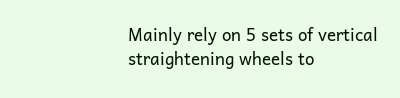Mainly rely on 5 sets of vertical straightening wheels to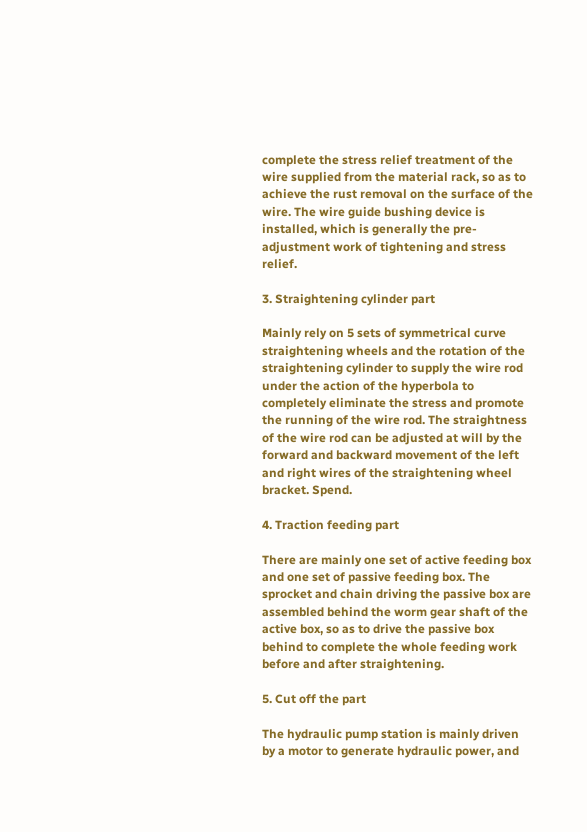complete the stress relief treatment of the wire supplied from the material rack, so as to achieve the rust removal on the surface of the wire. The wire guide bushing device is installed, which is generally the pre-adjustment work of tightening and stress relief.

3. Straightening cylinder part

Mainly rely on 5 sets of symmetrical curve straightening wheels and the rotation of the straightening cylinder to supply the wire rod under the action of the hyperbola to completely eliminate the stress and promote the running of the wire rod. The straightness of the wire rod can be adjusted at will by the forward and backward movement of the left and right wires of the straightening wheel bracket. Spend.

4. Traction feeding part

There are mainly one set of active feeding box and one set of passive feeding box. The sprocket and chain driving the passive box are assembled behind the worm gear shaft of the active box, so as to drive the passive box behind to complete the whole feeding work before and after straightening.

5. Cut off the part

The hydraulic pump station is mainly driven by a motor to generate hydraulic power, and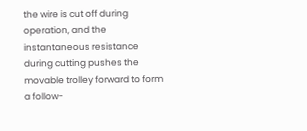the wire is cut off during operation, and the instantaneous resistance during cutting pushes the movable trolley forward to form a follow-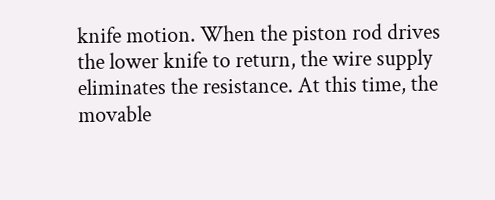knife motion. When the piston rod drives the lower knife to return, the wire supply eliminates the resistance. At this time, the movable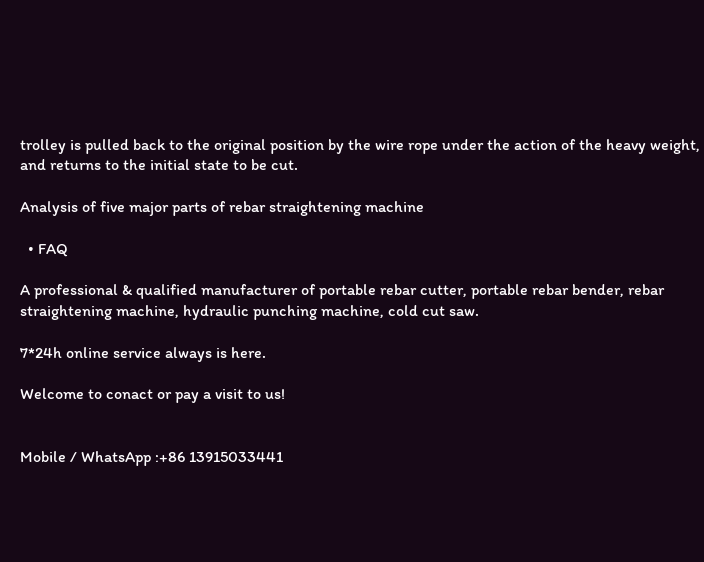trolley is pulled back to the original position by the wire rope under the action of the heavy weight, and returns to the initial state to be cut.

Analysis of five major parts of rebar straightening machine

  • FAQ

A professional & qualified manufacturer of portable rebar cutter, portable rebar bender, rebar straightening machine, hydraulic punching machine, cold cut saw.

7*24h online service always is here.

Welcome to conact or pay a visit to us!


Mobile / WhatsApp :+86 13915033441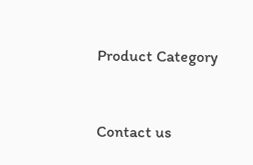Product Category


Contact us